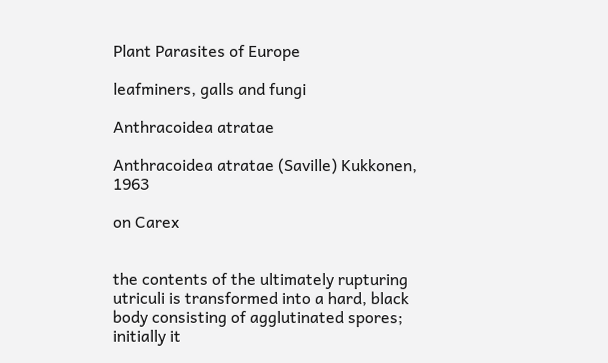Plant Parasites of Europe

leafminers, galls and fungi

Anthracoidea atratae

Anthracoidea atratae (Saville) Kukkonen, 1963

on Carex


the contents of the ultimately rupturing utriculi is transformed into a hard, black body consisting of agglutinated spores; initially it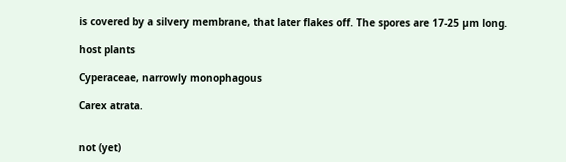is covered by a silvery membrane, that later flakes off. The spores are 17-25 µm long.

host plants

Cyperaceae, narrowly monophagous

Carex atrata.


not (yet)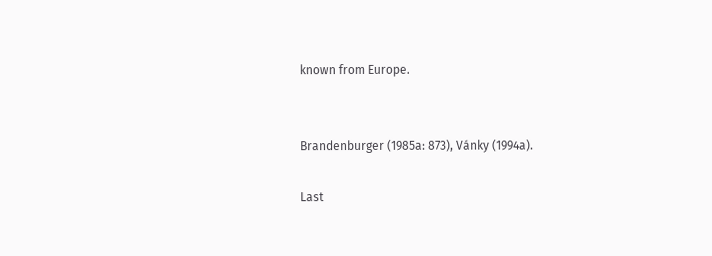known from Europe.


Brandenburger (1985a: 873), Vánky (1994a).

Last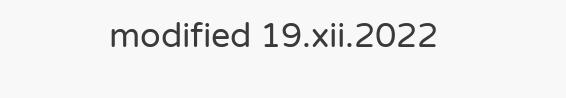modified 19.xii.2022